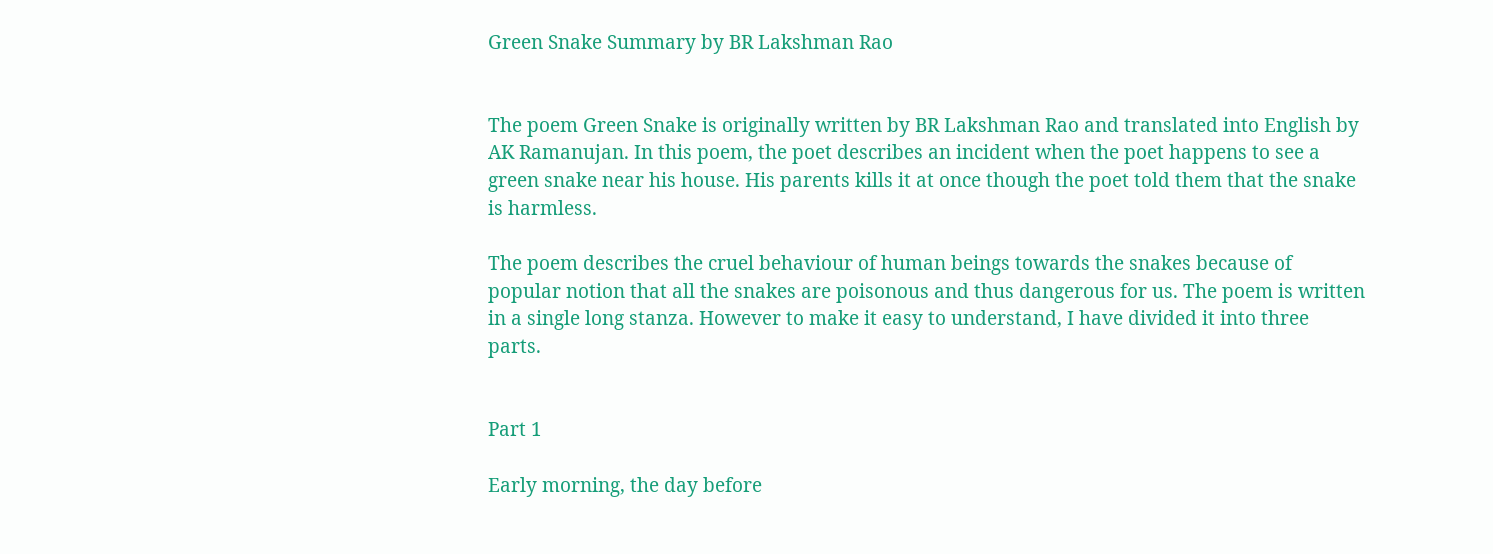Green Snake Summary by BR Lakshman Rao


The poem Green Snake is originally written by BR Lakshman Rao and translated into English by AK Ramanujan. In this poem, the poet describes an incident when the poet happens to see a green snake near his house. His parents kills it at once though the poet told them that the snake is harmless.

The poem describes the cruel behaviour of human beings towards the snakes because of popular notion that all the snakes are poisonous and thus dangerous for us. The poem is written in a single long stanza. However to make it easy to understand, I have divided it into three parts.


Part 1

Early morning, the day before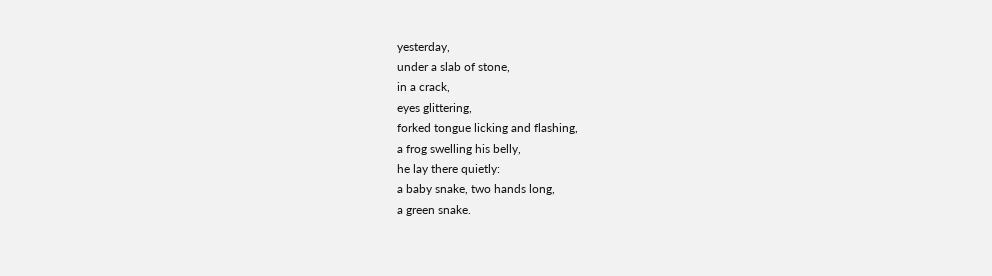yesterday,
under a slab of stone,
in a crack,
eyes glittering,
forked tongue licking and flashing,
a frog swelling his belly,
he lay there quietly:
a baby snake, two hands long,
a green snake.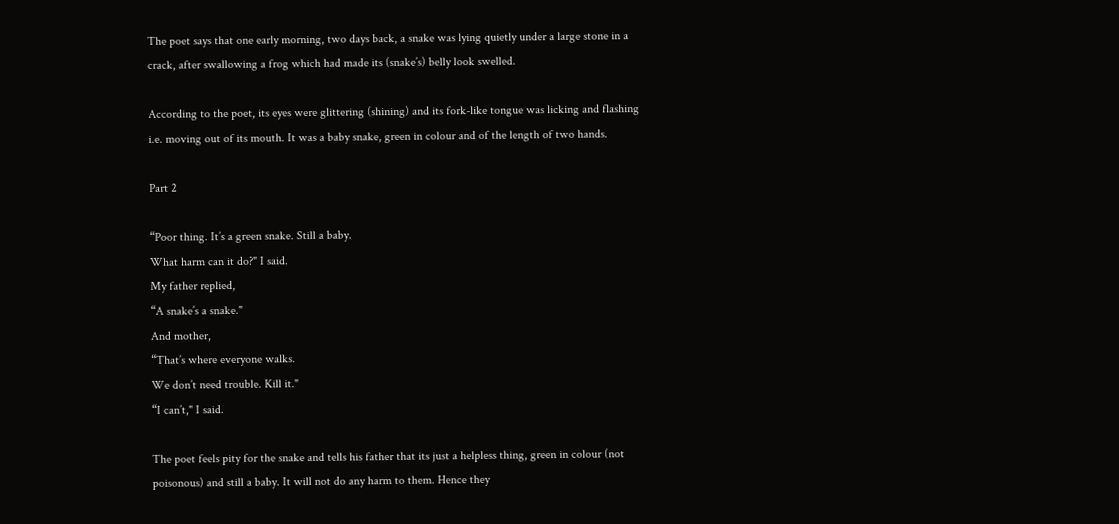The poet says that one early morning, two days back, a snake was lying quietly under a large stone in a crack, after swallowing a frog which had made its (snake’s) belly look swelled.

According to the poet, its eyes were glittering (shining) and its fork-like tongue was licking and flashing i.e. moving out of its mouth. It was a baby snake, green in colour and of the length of two hands.

Part 2

“Poor thing. It’s a green snake. Still a baby.
What harm can it do?" I said.
My father replied,
“A snake’s a snake."
And mother,
“That’s where everyone walks.
We don’t need trouble. Kill it."
“I can’t," I said.

The poet feels pity for the snake and tells his father that its just a helpless thing, green in colour (not poisonous) and still a baby. It will not do any harm to them. Hence they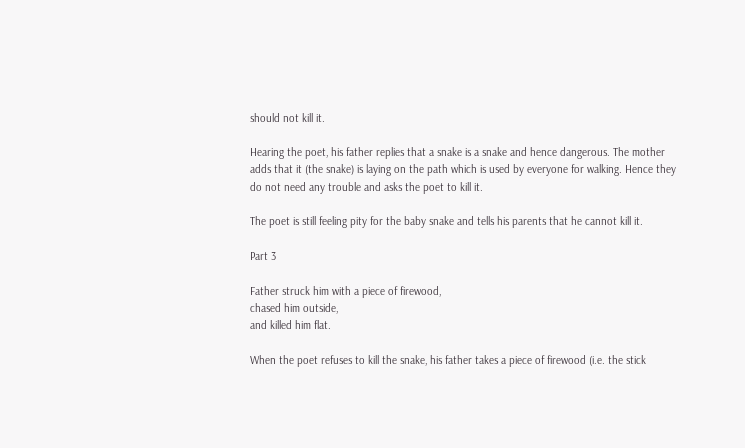should not kill it.

Hearing the poet, his father replies that a snake is a snake and hence dangerous. The mother adds that it (the snake) is laying on the path which is used by everyone for walking. Hence they do not need any trouble and asks the poet to kill it.

The poet is still feeling pity for the baby snake and tells his parents that he cannot kill it.

Part 3

Father struck him with a piece of firewood,
chased him outside,
and killed him flat.

When the poet refuses to kill the snake, his father takes a piece of firewood (i.e. the stick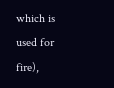which is used for fire),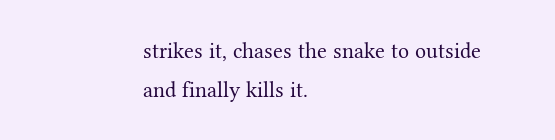strikes it, chases the snake to outside and finally kills it.